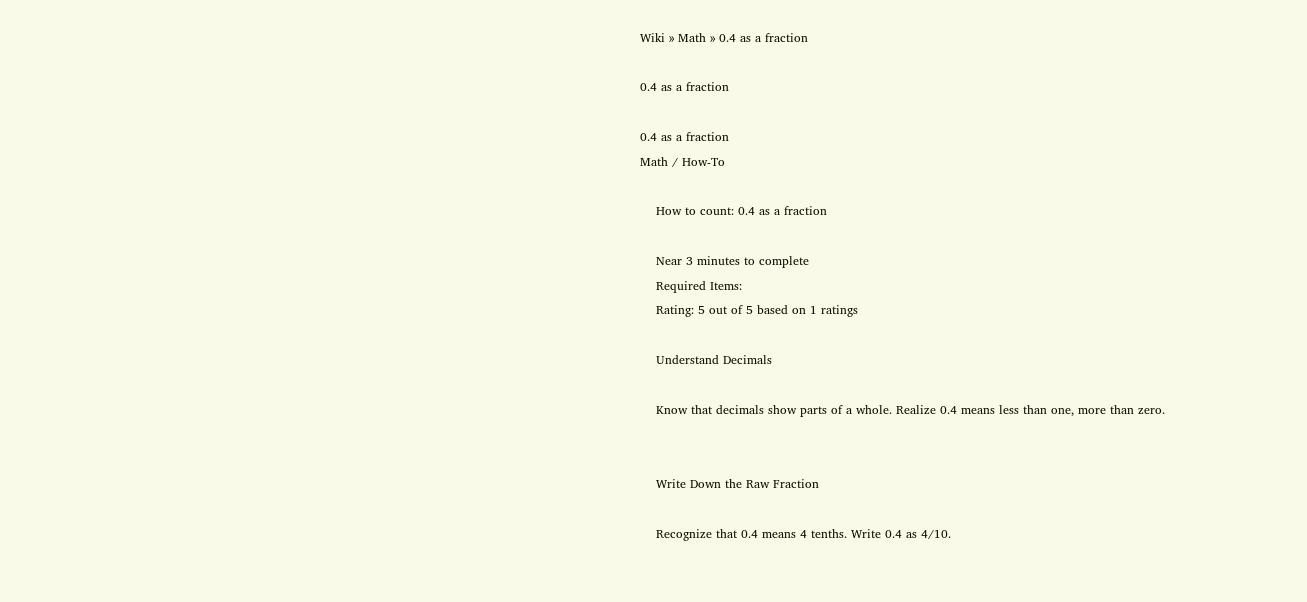Wiki » Math » 0.4 as a fraction

0.4 as a fraction

0.4 as a fraction
Math / How-To

    How to count: 0.4 as a fraction

    Near 3 minutes to complete
    Required Items:
    Rating: 5 out of 5 based on 1 ratings

    Understand Decimals

    Know that decimals show parts of a whole. Realize 0.4 means less than one, more than zero.


    Write Down the Raw Fraction

    Recognize that 0.4 means 4 tenths. Write 0.4 as 4/10.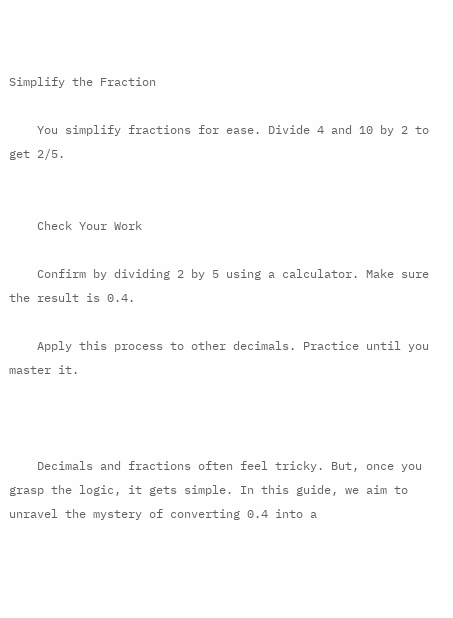Simplify the Fraction

    You simplify fractions for ease. Divide 4 and 10 by 2 to get 2/5.


    Check Your Work

    Confirm by dividing 2 by 5 using a calculator. Make sure the result is 0.4.

    Apply this process to other decimals. Practice until you master it.



    Decimals and fractions often feel tricky. But, once you grasp the logic, it gets simple. In this guide, we aim to unravel the mystery of converting 0.4 into a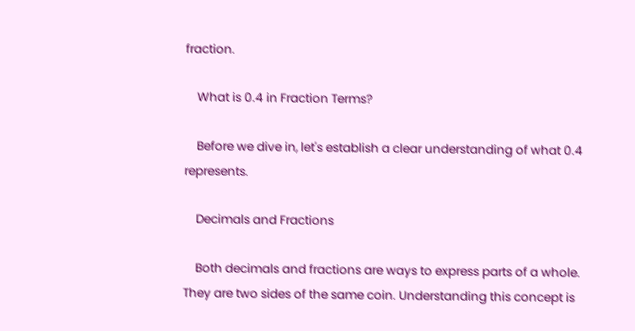fraction.

    What is 0.4 in Fraction Terms?

    Before we dive in, let's establish a clear understanding of what 0.4 represents.

    Decimals and Fractions

    Both decimals and fractions are ways to express parts of a whole. They are two sides of the same coin. Understanding this concept is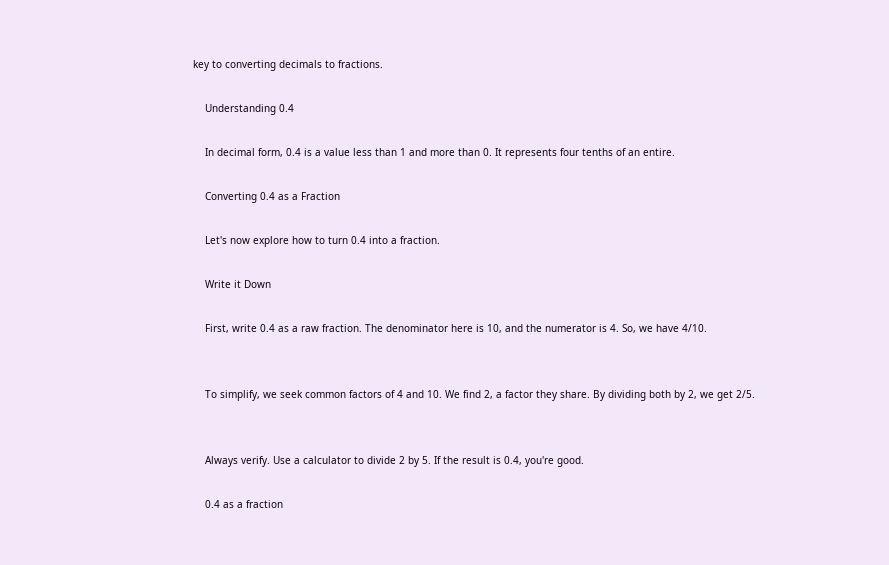key to converting decimals to fractions.

    Understanding 0.4

    In decimal form, 0.4 is a value less than 1 and more than 0. It represents four tenths of an entire.

    Converting 0.4 as a Fraction

    Let's now explore how to turn 0.4 into a fraction.

    Write it Down

    First, write 0.4 as a raw fraction. The denominator here is 10, and the numerator is 4. So, we have 4/10.


    To simplify, we seek common factors of 4 and 10. We find 2, a factor they share. By dividing both by 2, we get 2/5.


    Always verify. Use a calculator to divide 2 by 5. If the result is 0.4, you're good.

    0.4 as a fraction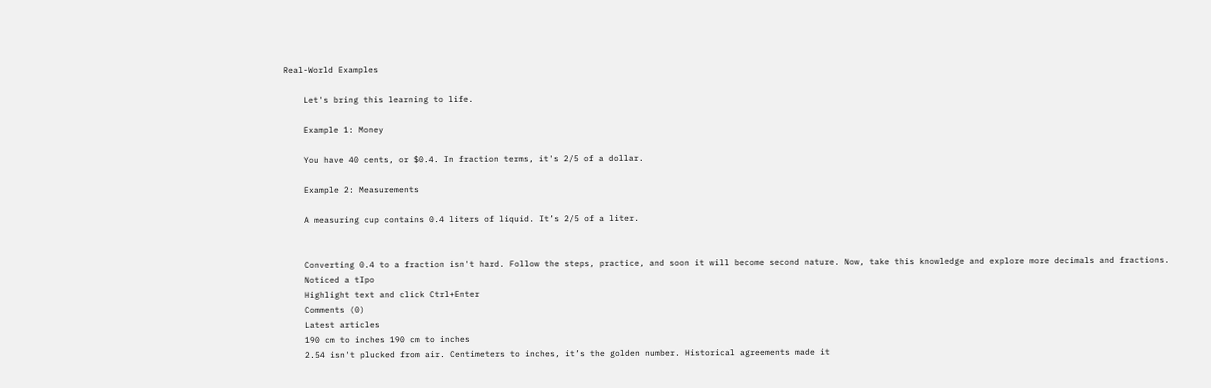Real-World Examples

    Let's bring this learning to life.

    Example 1: Money

    You have 40 cents, or $0.4. In fraction terms, it's 2/5 of a dollar.

    Example 2: Measurements

    A measuring cup contains 0.4 liters of liquid. It’s 2/5 of a liter.


    Converting 0.4 to a fraction isn't hard. Follow the steps, practice, and soon it will become second nature. Now, take this knowledge and explore more decimals and fractions.
    Noticed a tIpo
    Highlight text and click Ctrl+Enter
    Comments (0)
    Latest articles
    190 cm to inches 190 cm to inches
    2.54 isn't plucked from air. Centimeters to inches, it’s the golden number. Historical agreements made it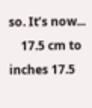so. It’s now...
    17.5 cm to inches 17.5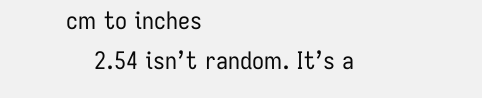cm to inches
    2.54 isn’t random. It’s a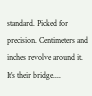standard. Picked for precision. Centimeters and inches revolve around it. It’s their bridge....